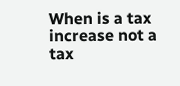When is a tax increase not a tax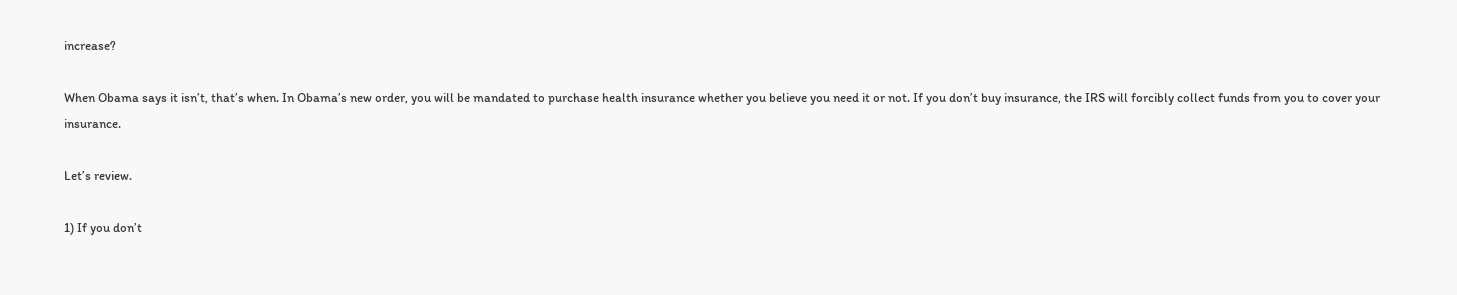increase?

When Obama says it isn’t, that’s when. In Obama’s new order, you will be mandated to purchase health insurance whether you believe you need it or not. If you don’t buy insurance, the IRS will forcibly collect funds from you to cover your insurance.

Let’s review.

1) If you don’t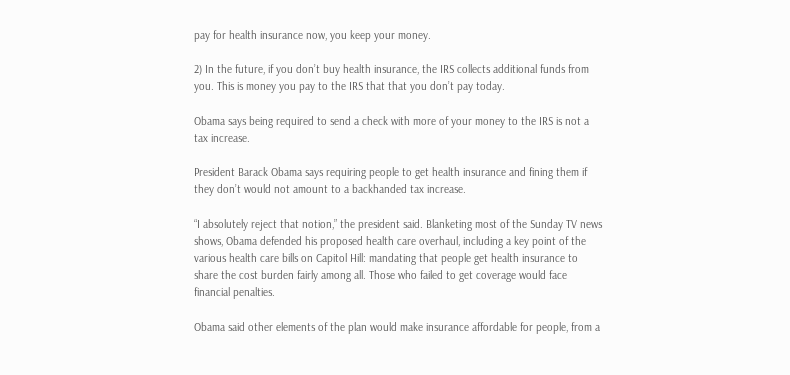pay for health insurance now, you keep your money.

2) In the future, if you don’t buy health insurance, the IRS collects additional funds from you. This is money you pay to the IRS that that you don’t pay today.

Obama says being required to send a check with more of your money to the IRS is not a tax increase.

President Barack Obama says requiring people to get health insurance and fining them if they don’t would not amount to a backhanded tax increase.

“I absolutely reject that notion,” the president said. Blanketing most of the Sunday TV news shows, Obama defended his proposed health care overhaul, including a key point of the various health care bills on Capitol Hill: mandating that people get health insurance to share the cost burden fairly among all. Those who failed to get coverage would face financial penalties.

Obama said other elements of the plan would make insurance affordable for people, from a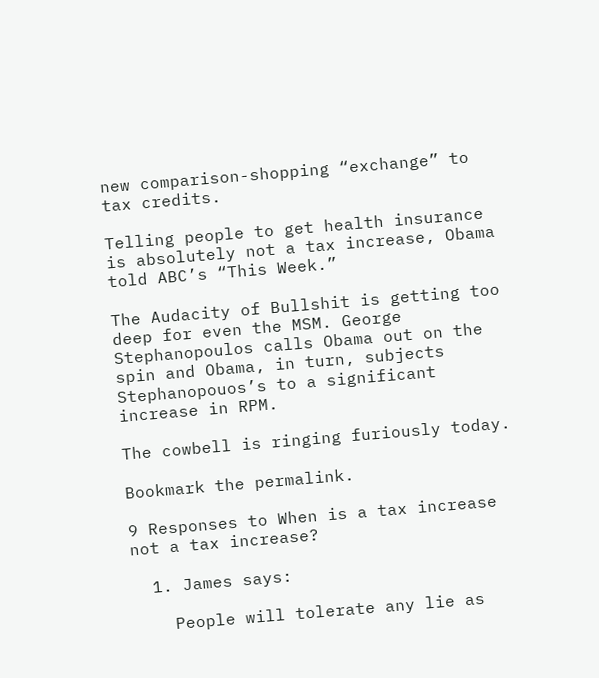new comparison-shopping “exchange” to tax credits.

Telling people to get health insurance is absolutely not a tax increase, Obama told ABC’s “This Week.”

The Audacity of Bullshit is getting too deep for even the MSM. George Stephanopoulos calls Obama out on the spin and Obama, in turn, subjects Stephanopouos’s to a significant increase in RPM.

The cowbell is ringing furiously today.

Bookmark the permalink.

9 Responses to When is a tax increase not a tax increase?

  1. James says:

    People will tolerate any lie as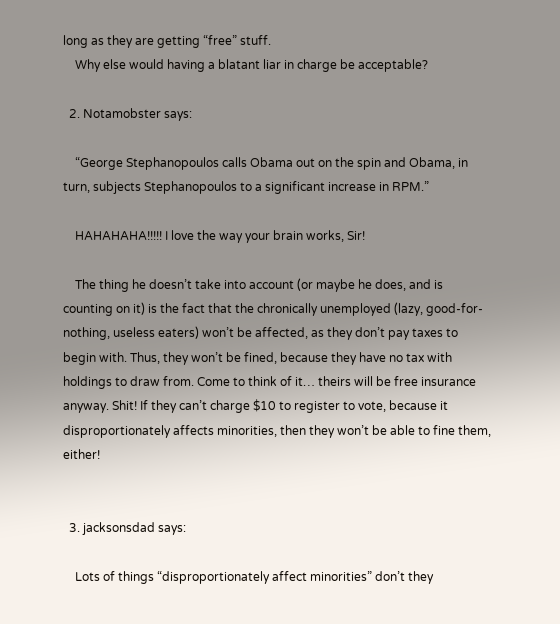long as they are getting “free” stuff.
    Why else would having a blatant liar in charge be acceptable?

  2. Notamobster says:

    “George Stephanopoulos calls Obama out on the spin and Obama, in turn, subjects Stephanopoulos to a significant increase in RPM.”

    HAHAHAHA!!!!! I love the way your brain works, Sir!

    The thing he doesn’t take into account (or maybe he does, and is counting on it) is the fact that the chronically unemployed (lazy, good-for-nothing, useless eaters) won’t be affected, as they don’t pay taxes to begin with. Thus, they won’t be fined, because they have no tax with holdings to draw from. Come to think of it… theirs will be free insurance anyway. Shit! If they can’t charge $10 to register to vote, because it disproportionately affects minorities, then they won’t be able to fine them, either!


  3. jacksonsdad says:

    Lots of things “disproportionately affect minorities” don’t they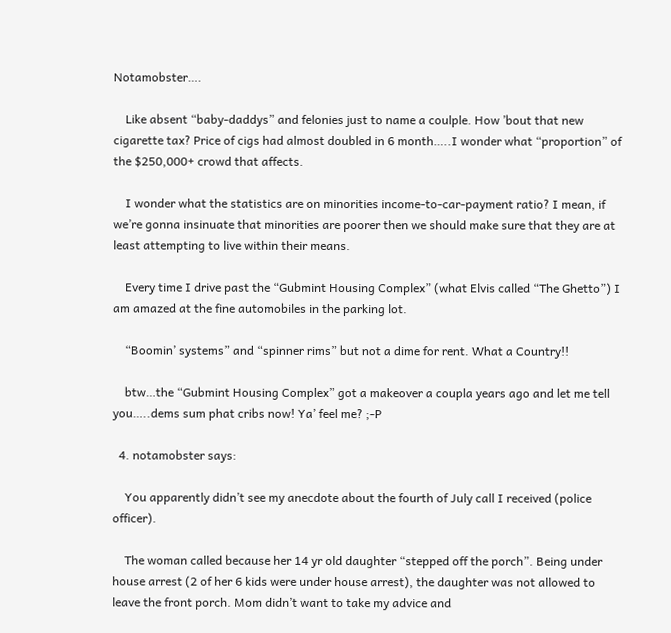Notamobster….

    Like absent “baby-daddys” and felonies just to name a coulple. How ’bout that new cigarette tax? Price of cigs had almost doubled in 6 month…..I wonder what “proportion” of the $250,000+ crowd that affects.

    I wonder what the statistics are on minorities income-to-car-payment ratio? I mean, if we’re gonna insinuate that minorities are poorer then we should make sure that they are at least attempting to live within their means.

    Every time I drive past the “Gubmint Housing Complex” (what Elvis called “The Ghetto”) I am amazed at the fine automobiles in the parking lot.

    “Boomin’ systems” and “spinner rims” but not a dime for rent. What a Country!!

    btw…the “Gubmint Housing Complex” got a makeover a coupla years ago and let me tell you…..dems sum phat cribs now! Ya’ feel me? ;-P

  4. notamobster says:

    You apparently didn’t see my anecdote about the fourth of July call I received (police officer).

    The woman called because her 14 yr old daughter “stepped off the porch”. Being under house arrest (2 of her 6 kids were under house arrest), the daughter was not allowed to leave the front porch. Mom didn’t want to take my advice and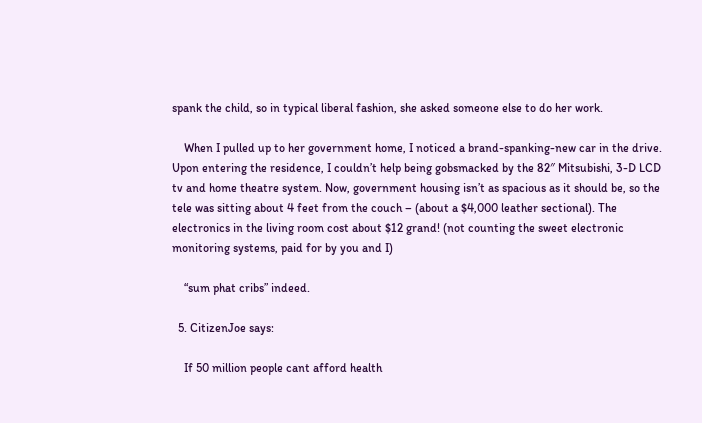spank the child, so in typical liberal fashion, she asked someone else to do her work.

    When I pulled up to her government home, I noticed a brand-spanking-new car in the drive. Upon entering the residence, I couldn’t help being gobsmacked by the 82″ Mitsubishi, 3-D LCD tv and home theatre system. Now, government housing isn’t as spacious as it should be, so the tele was sitting about 4 feet from the couch – (about a $4,000 leather sectional). The electronics in the living room cost about $12 grand! (not counting the sweet electronic monitoring systems, paid for by you and I)

    “sum phat cribs” indeed.

  5. CitizenJoe says:

    If 50 million people cant afford health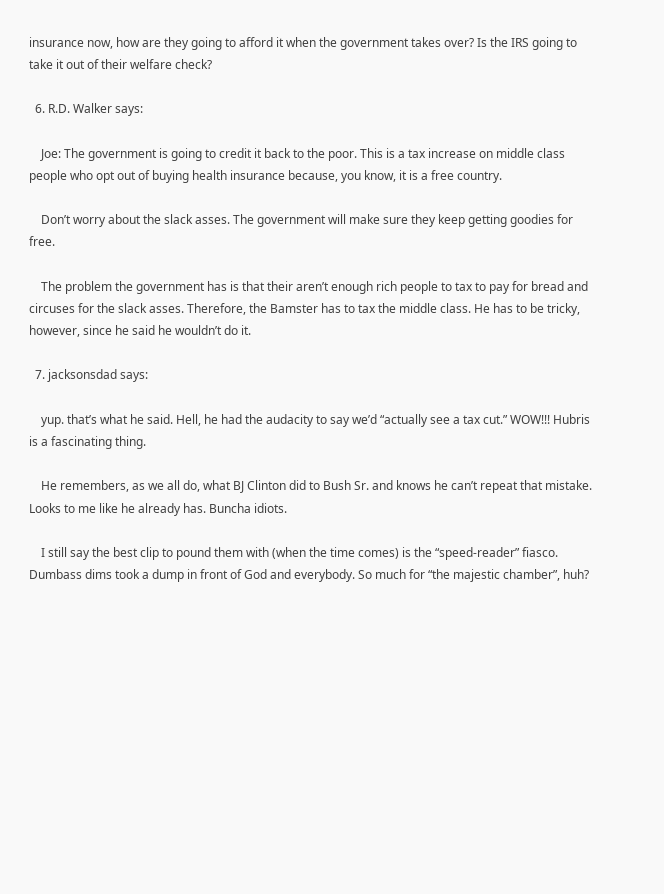insurance now, how are they going to afford it when the government takes over? Is the IRS going to take it out of their welfare check?

  6. R.D. Walker says:

    Joe: The government is going to credit it back to the poor. This is a tax increase on middle class people who opt out of buying health insurance because, you know, it is a free country.

    Don’t worry about the slack asses. The government will make sure they keep getting goodies for free.

    The problem the government has is that their aren’t enough rich people to tax to pay for bread and circuses for the slack asses. Therefore, the Bamster has to tax the middle class. He has to be tricky, however, since he said he wouldn’t do it.

  7. jacksonsdad says:

    yup. that’s what he said. Hell, he had the audacity to say we’d “actually see a tax cut.” WOW!!! Hubris is a fascinating thing.

    He remembers, as we all do, what BJ Clinton did to Bush Sr. and knows he can’t repeat that mistake. Looks to me like he already has. Buncha idiots.

    I still say the best clip to pound them with (when the time comes) is the “speed-reader” fiasco. Dumbass dims took a dump in front of God and everybody. So much for “the majestic chamber”, huh?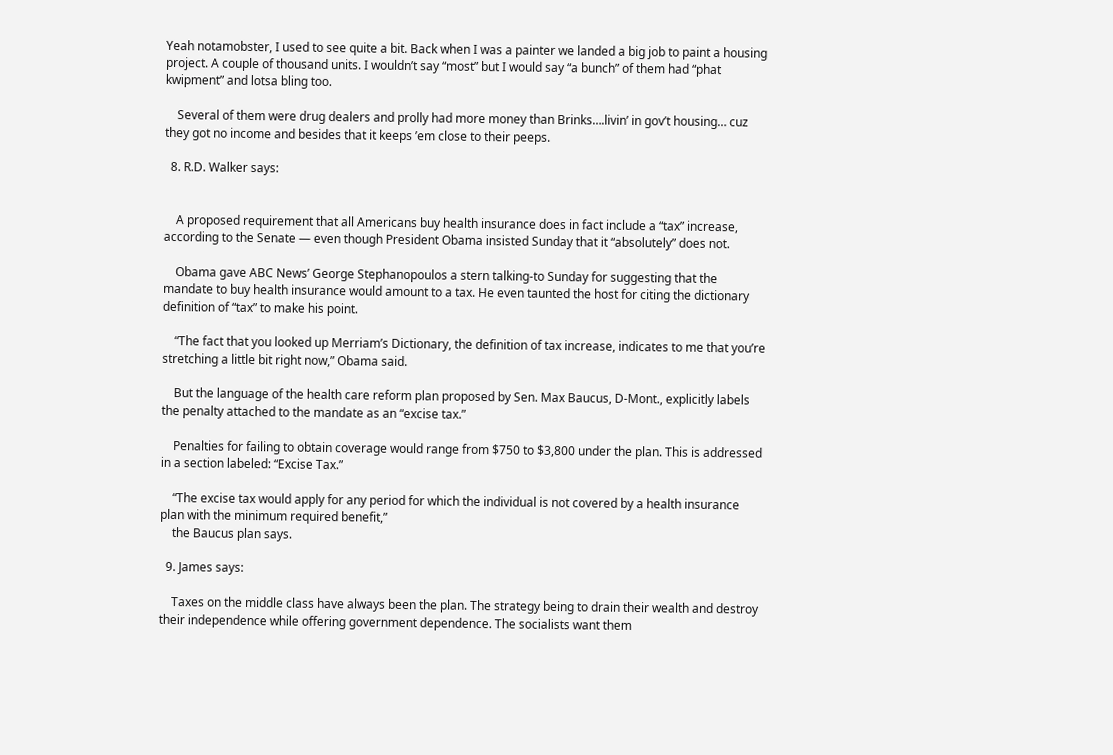Yeah notamobster, I used to see quite a bit. Back when I was a painter we landed a big job to paint a housing project. A couple of thousand units. I wouldn’t say “most” but I would say “a bunch” of them had “phat kwipment” and lotsa bling too.

    Several of them were drug dealers and prolly had more money than Brinks….livin’ in gov’t housing… cuz they got no income and besides that it keeps ’em close to their peeps.

  8. R.D. Walker says:


    A proposed requirement that all Americans buy health insurance does in fact include a “tax” increase, according to the Senate — even though President Obama insisted Sunday that it “absolutely” does not.

    Obama gave ABC News’ George Stephanopoulos a stern talking-to Sunday for suggesting that the mandate to buy health insurance would amount to a tax. He even taunted the host for citing the dictionary definition of “tax” to make his point.

    “The fact that you looked up Merriam’s Dictionary, the definition of tax increase, indicates to me that you’re stretching a little bit right now,” Obama said.

    But the language of the health care reform plan proposed by Sen. Max Baucus, D-Mont., explicitly labels the penalty attached to the mandate as an “excise tax.”

    Penalties for failing to obtain coverage would range from $750 to $3,800 under the plan. This is addressed in a section labeled: “Excise Tax.”

    “The excise tax would apply for any period for which the individual is not covered by a health insurance plan with the minimum required benefit,”
    the Baucus plan says.

  9. James says:

    Taxes on the middle class have always been the plan. The strategy being to drain their wealth and destroy their independence while offering government dependence. The socialists want them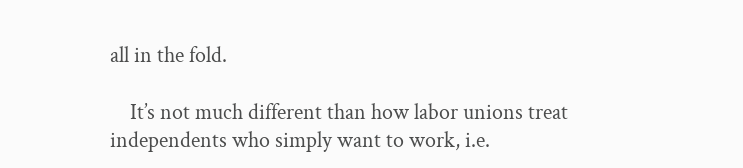all in the fold.

    It’s not much different than how labor unions treat independents who simply want to work, i.e.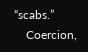“scabs.”
    Coercion,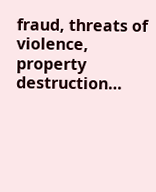fraud, threats of violence, property destruction…